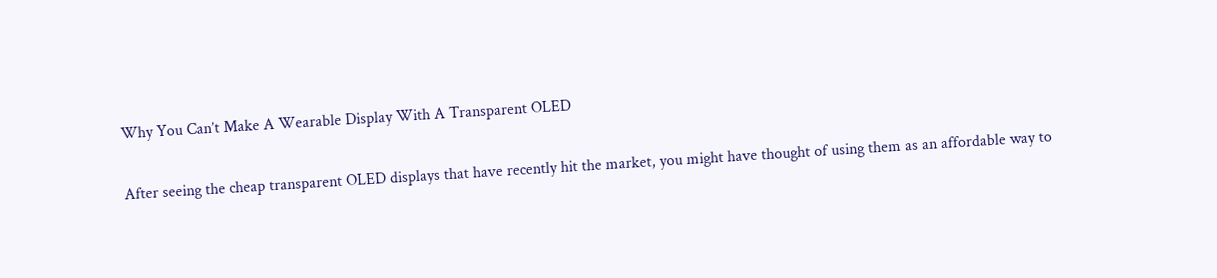Why You Can’t Make A Wearable Display With A Transparent OLED

After seeing the cheap transparent OLED displays that have recently hit the market, you might have thought of using them as an affordable way to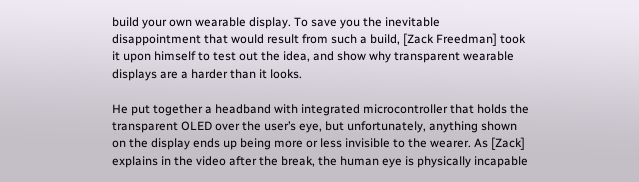build your own wearable display. To save you the inevitable disappointment that would result from such a build, [Zack Freedman] took it upon himself to test out the idea, and show why transparent wearable displays are a harder than it looks.

He put together a headband with integrated microcontroller that holds the transparent OLED over the user’s eye, but unfortunately, anything shown on the display ends up being more or less invisible to the wearer. As [Zack] explains in the video after the break, the human eye is physically incapable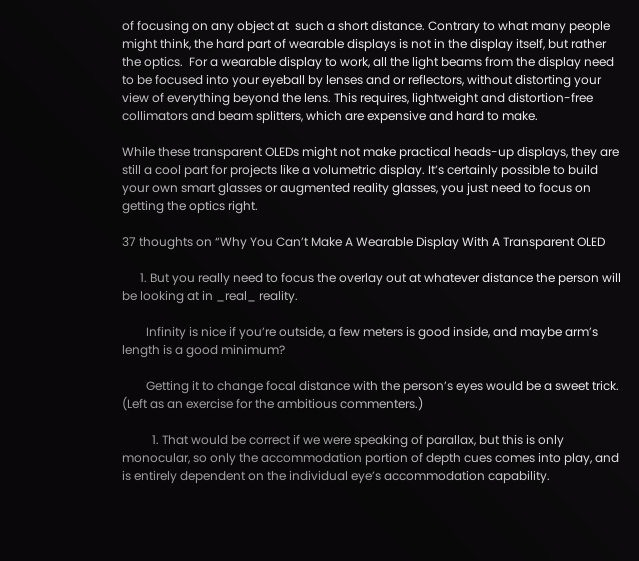of focusing on any object at  such a short distance. Contrary to what many people might think, the hard part of wearable displays is not in the display itself, but rather the optics.  For a wearable display to work, all the light beams from the display need to be focused into your eyeball by lenses and or reflectors, without distorting your view of everything beyond the lens. This requires, lightweight and distortion-free collimators and beam splitters, which are expensive and hard to make.

While these transparent OLEDs might not make practical heads-up displays, they are still a cool part for projects like a volumetric display. It’s certainly possible to build your own smart glasses or augmented reality glasses, you just need to focus on getting the optics right.

37 thoughts on “Why You Can’t Make A Wearable Display With A Transparent OLED

      1. But you really need to focus the overlay out at whatever distance the person will be looking at in _real_ reality.

        Infinity is nice if you’re outside, a few meters is good inside, and maybe arm’s length is a good minimum?

        Getting it to change focal distance with the person’s eyes would be a sweet trick. (Left as an exercise for the ambitious commenters.)

          1. That would be correct if we were speaking of parallax, but this is only monocular, so only the accommodation portion of depth cues comes into play, and is entirely dependent on the individual eye’s accommodation capability.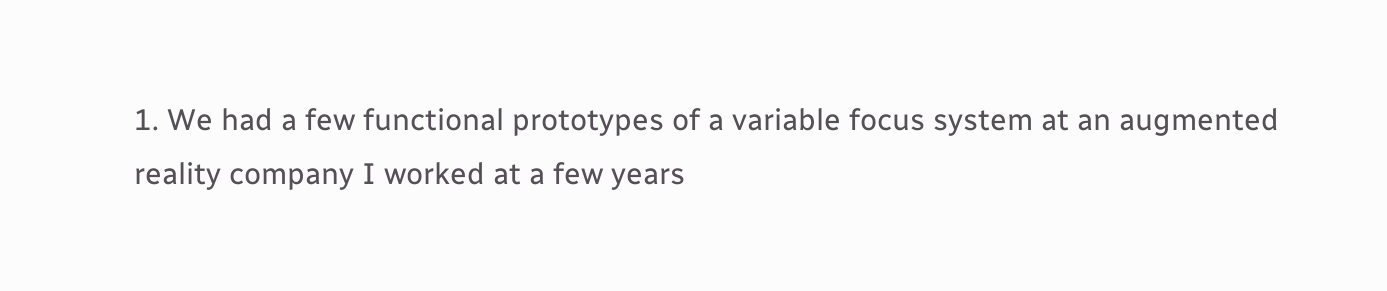1. We had a few functional prototypes of a variable focus system at an augmented reality company I worked at a few years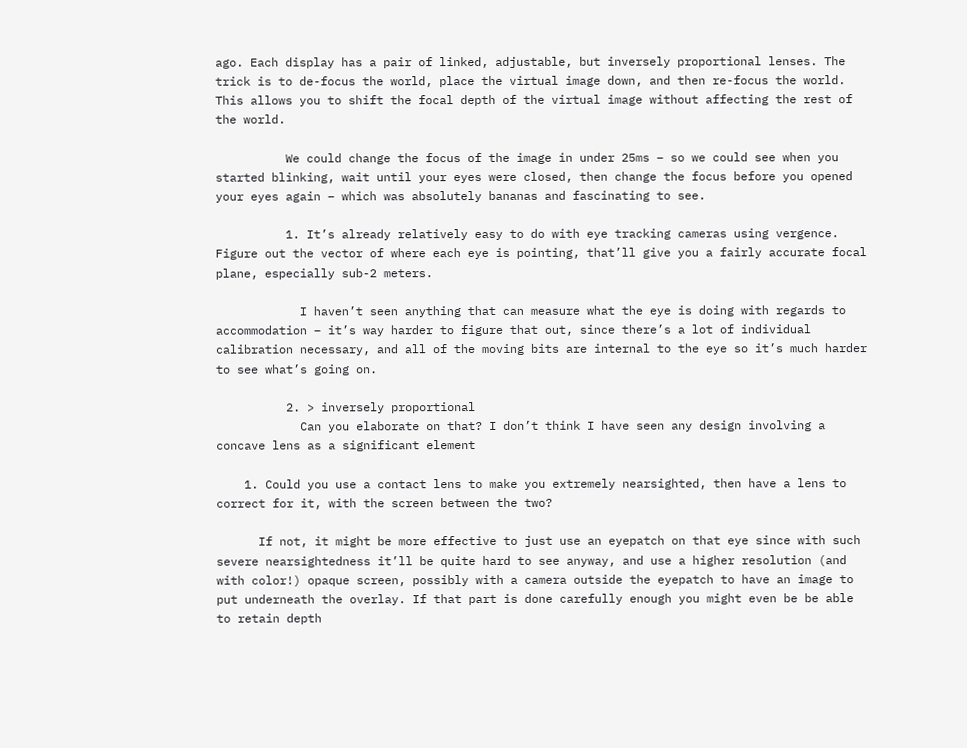ago. Each display has a pair of linked, adjustable, but inversely proportional lenses. The trick is to de-focus the world, place the virtual image down, and then re-focus the world. This allows you to shift the focal depth of the virtual image without affecting the rest of the world.

          We could change the focus of the image in under 25ms – so we could see when you started blinking, wait until your eyes were closed, then change the focus before you opened your eyes again – which was absolutely bananas and fascinating to see.

          1. It’s already relatively easy to do with eye tracking cameras using vergence. Figure out the vector of where each eye is pointing, that’ll give you a fairly accurate focal plane, especially sub-2 meters.

            I haven’t seen anything that can measure what the eye is doing with regards to accommodation – it’s way harder to figure that out, since there’s a lot of individual calibration necessary, and all of the moving bits are internal to the eye so it’s much harder to see what’s going on.

          2. > inversely proportional
            Can you elaborate on that? I don’t think I have seen any design involving a concave lens as a significant element

    1. Could you use a contact lens to make you extremely nearsighted, then have a lens to correct for it, with the screen between the two?

      If not, it might be more effective to just use an eyepatch on that eye since with such severe nearsightedness it’ll be quite hard to see anyway, and use a higher resolution (and with color!) opaque screen, possibly with a camera outside the eyepatch to have an image to put underneath the overlay. If that part is done carefully enough you might even be be able to retain depth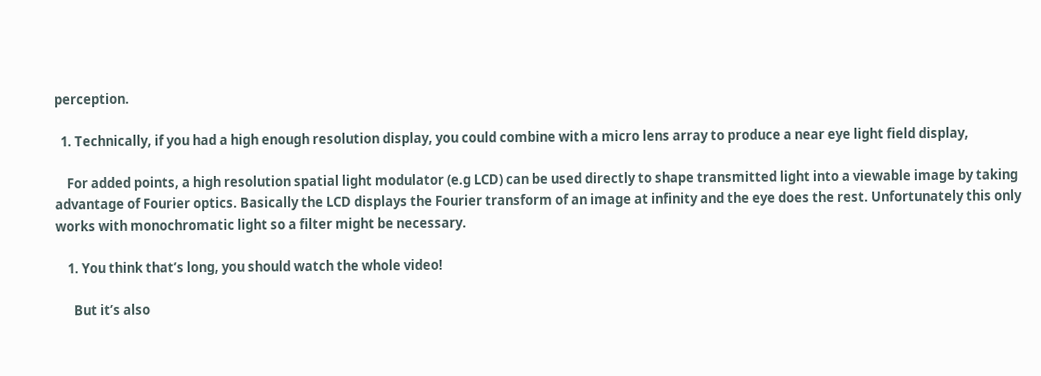perception.

  1. Technically, if you had a high enough resolution display, you could combine with a micro lens array to produce a near eye light field display,

    For added points, a high resolution spatial light modulator (e.g LCD) can be used directly to shape transmitted light into a viewable image by taking advantage of Fourier optics. Basically the LCD displays the Fourier transform of an image at infinity and the eye does the rest. Unfortunately this only works with monochromatic light so a filter might be necessary.

    1. You think that’s long, you should watch the whole video!

      But it’s also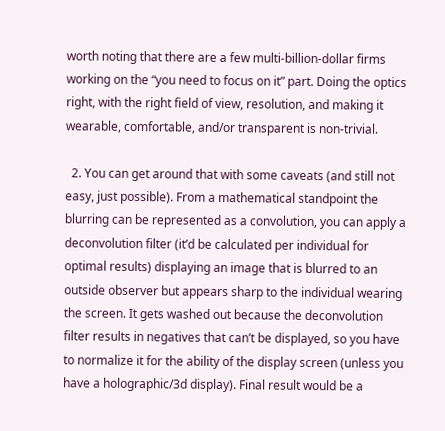worth noting that there are a few multi-billion-dollar firms working on the “you need to focus on it” part. Doing the optics right, with the right field of view, resolution, and making it wearable, comfortable, and/or transparent is non-trivial.

  2. You can get around that with some caveats (and still not easy, just possible). From a mathematical standpoint the blurring can be represented as a convolution, you can apply a deconvolution filter (it’d be calculated per individual for optimal results) displaying an image that is blurred to an outside observer but appears sharp to the individual wearing the screen. It gets washed out because the deconvolution filter results in negatives that can’t be displayed, so you have to normalize it for the ability of the display screen (unless you have a holographic/3d display). Final result would be a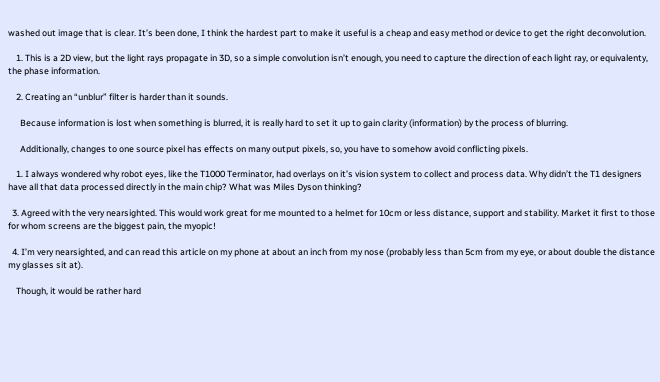washed out image that is clear. It’s been done, I think the hardest part to make it useful is a cheap and easy method or device to get the right deconvolution.

    1. This is a 2D view, but the light rays propagate in 3D, so a simple convolution isn’t enough, you need to capture the direction of each light ray, or equivalenty, the phase information.

    2. Creating an “unblur” filter is harder than it sounds.

      Because information is lost when something is blurred, it is really hard to set it up to gain clarity (information) by the process of blurring.

      Additionally, changes to one source pixel has effects on many output pixels, so, you have to somehow avoid conflicting pixels.

    1. I always wondered why robot eyes, like the T1000 Terminator, had overlays on it’s vision system to collect and process data. Why didn’t the T1 designers have all that data processed directly in the main chip? What was Miles Dyson thinking?

  3. Agreed with the very nearsighted. This would work great for me mounted to a helmet for 10cm or less distance, support and stability. Market it first to those for whom screens are the biggest pain, the myopic!

  4. I’m very nearsighted, and can read this article on my phone at about an inch from my nose (probably less than 5cm from my eye, or about double the distance my glasses sit at).

    Though, it would be rather hard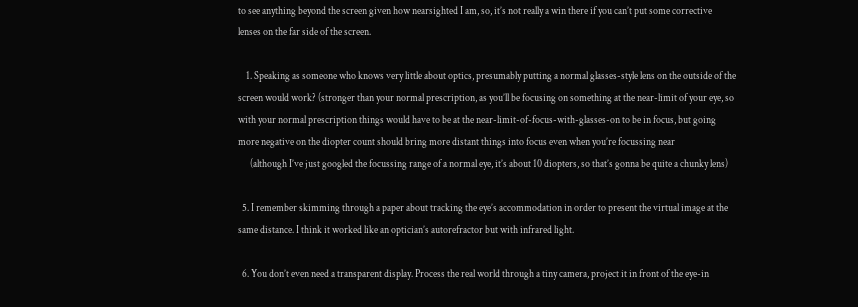to see anything beyond the screen given how nearsighted I am, so, it’s not really a win there if you can’t put some corrective lenses on the far side of the screen.

    1. Speaking as someone who knows very little about optics, presumably putting a normal glasses-style lens on the outside of the screen would work? (stronger than your normal prescription, as you’ll be focusing on something at the near-limit of your eye, so with your normal prescription things would have to be at the near-limit-of-focus-with-glasses-on to be in focus, but going more negative on the diopter count should bring more distant things into focus even when you’re focussing near
      (although I’ve just googled the focussing range of a normal eye, it’s about 10 diopters, so that’s gonna be quite a chunky lens)

  5. I remember skimming through a paper about tracking the eye’s accommodation in order to present the virtual image at the same distance. I think it worked like an optician’s autorefractor but with infrared light.

  6. You don’t even need a transparent display. Process the real world through a tiny camera, project it in front of the eye-in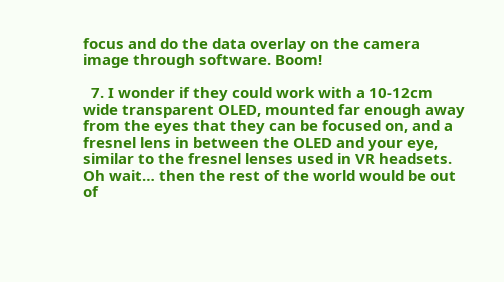focus and do the data overlay on the camera image through software. Boom!

  7. I wonder if they could work with a 10-12cm wide transparent OLED, mounted far enough away from the eyes that they can be focused on, and a fresnel lens in between the OLED and your eye, similar to the fresnel lenses used in VR headsets. Oh wait… then the rest of the world would be out of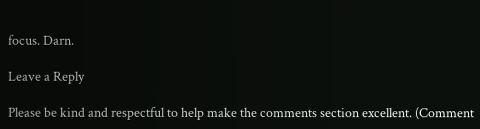focus. Darn.

Leave a Reply

Please be kind and respectful to help make the comments section excellent. (Comment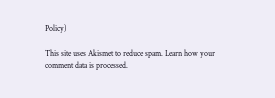Policy)

This site uses Akismet to reduce spam. Learn how your comment data is processed.